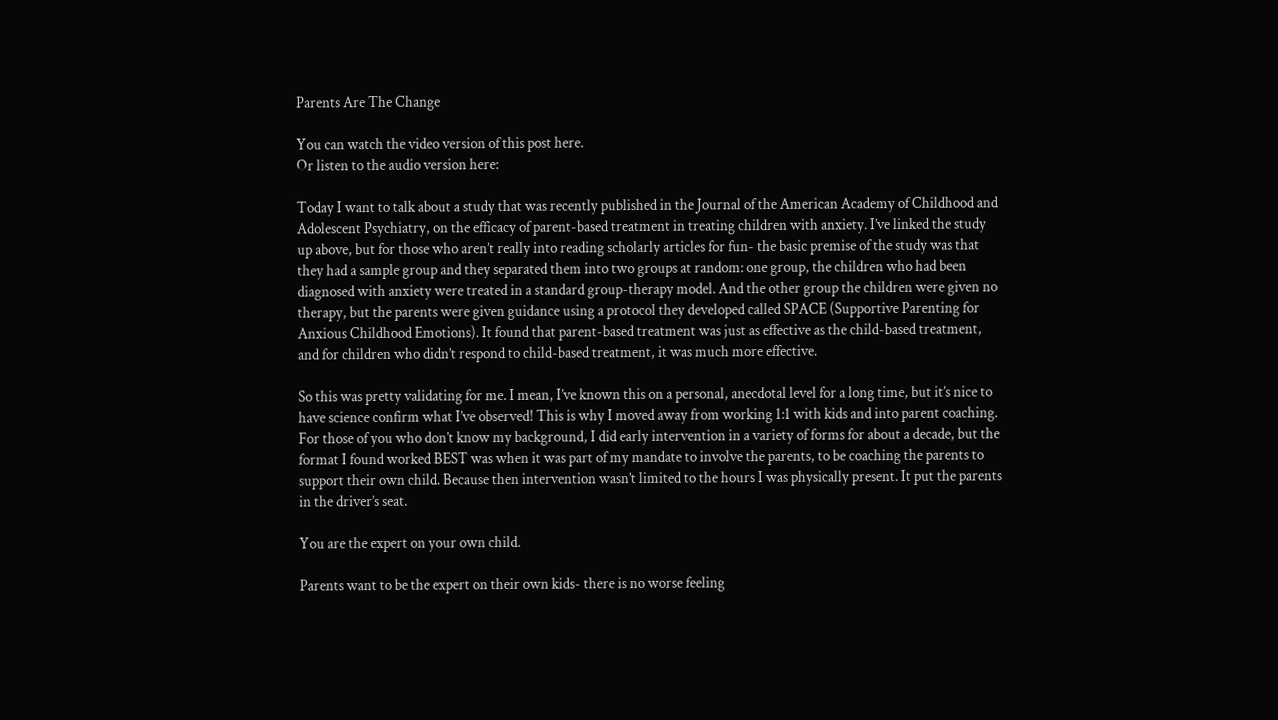Parents Are The Change

You can watch the video version of this post here.
Or listen to the audio version here:

Today I want to talk about a study that was recently published in the Journal of the American Academy of Childhood and Adolescent Psychiatry, on the efficacy of parent-based treatment in treating children with anxiety. I’ve linked the study up above, but for those who aren’t really into reading scholarly articles for fun- the basic premise of the study was that they had a sample group and they separated them into two groups at random: one group, the children who had been diagnosed with anxiety were treated in a standard group-therapy model. And the other group the children were given no therapy, but the parents were given guidance using a protocol they developed called SPACE (Supportive Parenting for Anxious Childhood Emotions). It found that parent-based treatment was just as effective as the child-based treatment, and for children who didn’t respond to child-based treatment, it was much more effective.

So this was pretty validating for me. I mean, I’ve known this on a personal, anecdotal level for a long time, but it’s nice to have science confirm what I’ve observed! This is why I moved away from working 1:1 with kids and into parent coaching. For those of you who don’t know my background, I did early intervention in a variety of forms for about a decade, but the format I found worked BEST was when it was part of my mandate to involve the parents, to be coaching the parents to support their own child. Because then intervention wasn’t limited to the hours I was physically present. It put the parents in the driver’s seat.

You are the expert on your own child.

Parents want to be the expert on their own kids- there is no worse feeling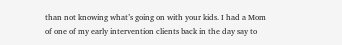than not knowing what’s going on with your kids. I had a Mom of one of my early intervention clients back in the day say to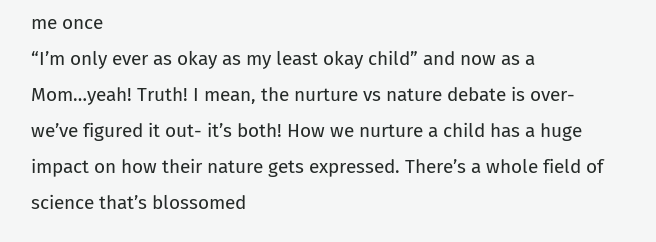me once
“I’m only ever as okay as my least okay child” and now as a Mom…yeah! Truth! I mean, the nurture vs nature debate is over- we’ve figured it out- it’s both! How we nurture a child has a huge impact on how their nature gets expressed. There’s a whole field of science that’s blossomed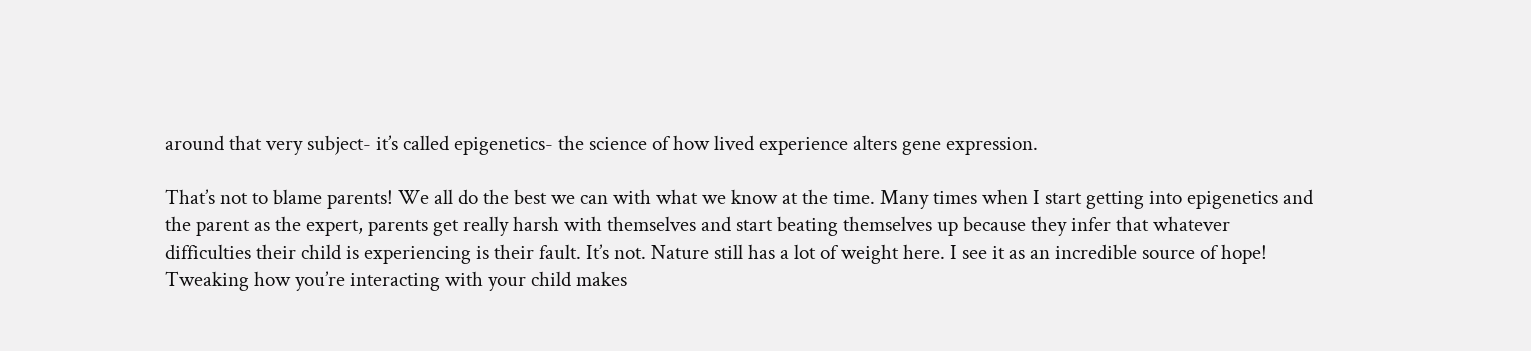around that very subject- it’s called epigenetics- the science of how lived experience alters gene expression.

That’s not to blame parents! We all do the best we can with what we know at the time. Many times when I start getting into epigenetics and the parent as the expert, parents get really harsh with themselves and start beating themselves up because they infer that whatever difficulties their child is experiencing is their fault. It’s not. Nature still has a lot of weight here. I see it as an incredible source of hope! Tweaking how you’re interacting with your child makes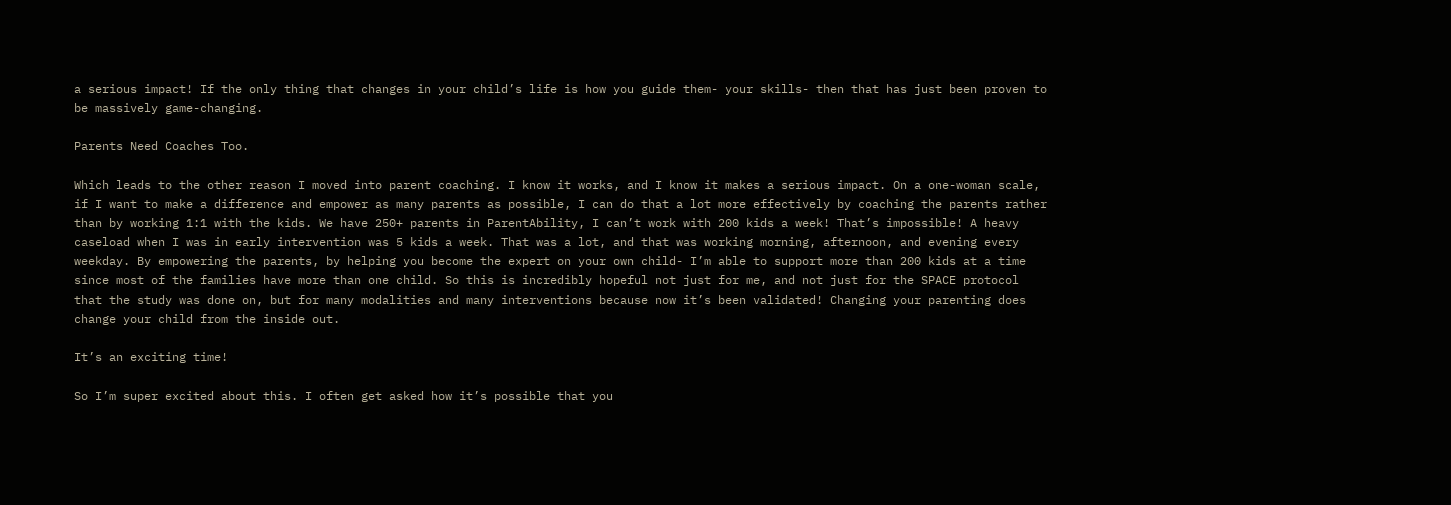a serious impact! If the only thing that changes in your child’s life is how you guide them- your skills- then that has just been proven to be massively game-changing.

Parents Need Coaches Too.

Which leads to the other reason I moved into parent coaching. I know it works, and I know it makes a serious impact. On a one-woman scale, if I want to make a difference and empower as many parents as possible, I can do that a lot more effectively by coaching the parents rather than by working 1:1 with the kids. We have 250+ parents in ParentAbility, I can’t work with 200 kids a week! That’s impossible! A heavy caseload when I was in early intervention was 5 kids a week. That was a lot, and that was working morning, afternoon, and evening every weekday. By empowering the parents, by helping you become the expert on your own child- I’m able to support more than 200 kids at a time since most of the families have more than one child. So this is incredibly hopeful not just for me, and not just for the SPACE protocol that the study was done on, but for many modalities and many interventions because now it’s been validated! Changing your parenting does change your child from the inside out.

It’s an exciting time!

So I’m super excited about this. I often get asked how it’s possible that you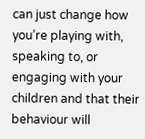can just change how you’re playing with, speaking to, or engaging with your children and that their behaviour will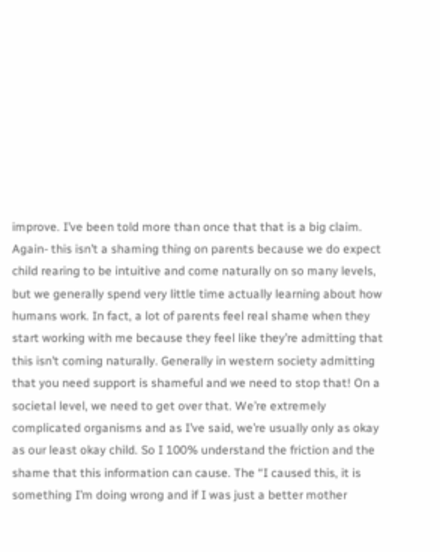improve. I’ve been told more than once that that is a big claim. Again- this isn’t a shaming thing on parents because we do expect child rearing to be intuitive and come naturally on so many levels, but we generally spend very little time actually learning about how humans work. In fact, a lot of parents feel real shame when they start working with me because they feel like they’re admitting that this isn’t coming naturally. Generally in western society admitting that you need support is shameful and we need to stop that! On a societal level, we need to get over that. We’re extremely complicated organisms and as I’ve said, we’re usually only as okay as our least okay child. So I 100% understand the friction and the shame that this information can cause. The “I caused this, it is something I’m doing wrong and if I was just a better mother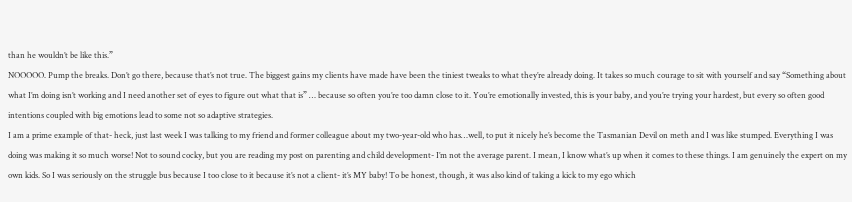than he wouldn’t be like this.”
NOOOOO. Pump the breaks. Don’t go there, because that’s not true. The biggest gains my clients have made have been the tiniest tweaks to what they’re already doing. It takes so much courage to sit with yourself and say “Something about what I’m doing isn’t working and I need another set of eyes to figure out what that is” … because so often you’re too damn close to it. You’re emotionally invested, this is your baby, and you’re trying your hardest, but every so often good intentions coupled with big emotions lead to some not so adaptive strategies.
I am a prime example of that- heck, just last week I was talking to my friend and former colleague about my two-year-old who has…well, to put it nicely he’s become the Tasmanian Devil on meth and I was like stumped. Everything I was doing was making it so much worse! Not to sound cocky, but you are reading my post on parenting and child development- I’m not the average parent. I mean, I know what’s up when it comes to these things. I am genuinely the expert on my own kids. So I was seriously on the struggle bus because I too close to it because it’s not a client- it’s MY baby! To be honest, though, it was also kind of taking a kick to my ego which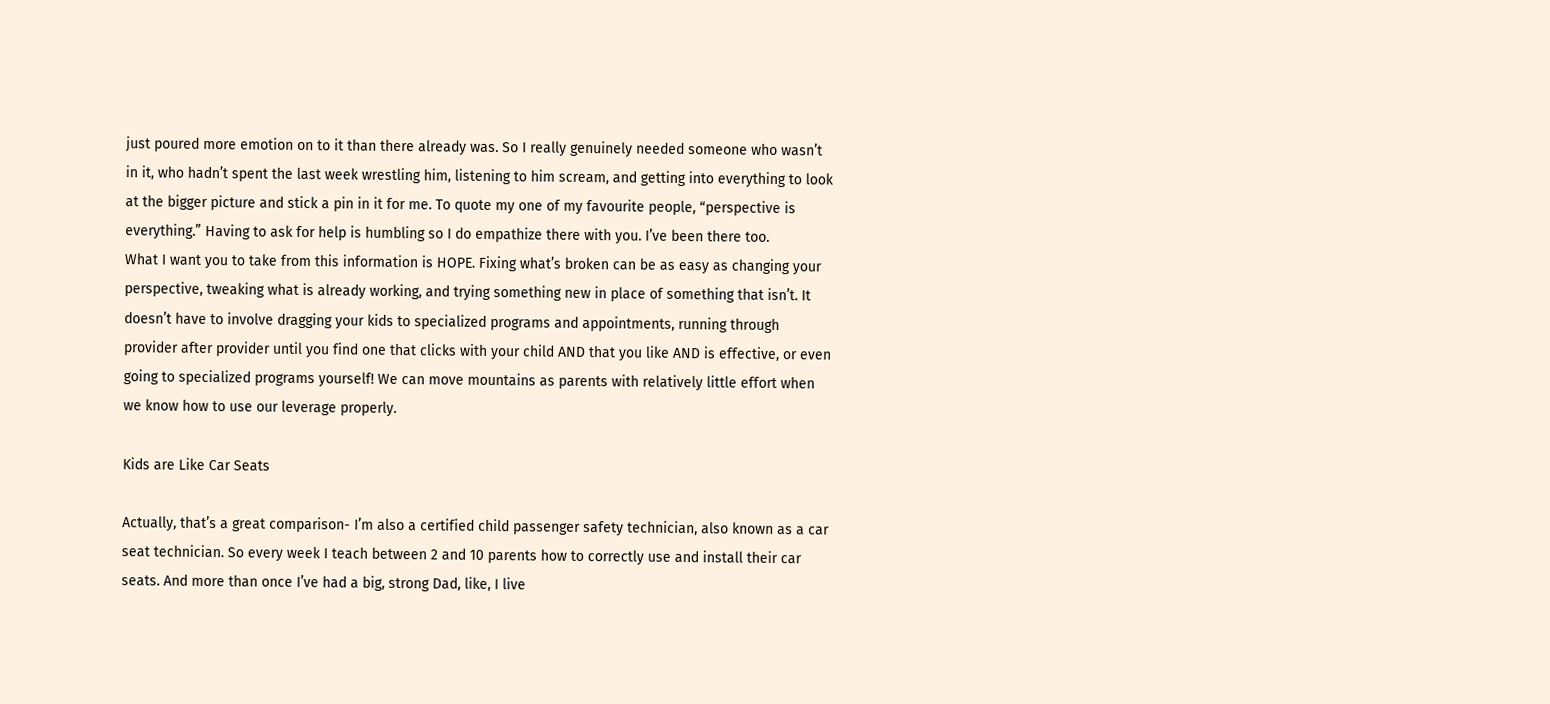just poured more emotion on to it than there already was. So I really genuinely needed someone who wasn’t in it, who hadn’t spent the last week wrestling him, listening to him scream, and getting into everything to look at the bigger picture and stick a pin in it for me. To quote my one of my favourite people, “perspective is everything.” Having to ask for help is humbling so I do empathize there with you. I’ve been there too.
What I want you to take from this information is HOPE. Fixing what’s broken can be as easy as changing your perspective, tweaking what is already working, and trying something new in place of something that isn’t. It doesn’t have to involve dragging your kids to specialized programs and appointments, running through provider after provider until you find one that clicks with your child AND that you like AND is effective, or even going to specialized programs yourself! We can move mountains as parents with relatively little effort when we know how to use our leverage properly.

Kids are Like Car Seats

Actually, that’s a great comparison- I’m also a certified child passenger safety technician, also known as a car seat technician. So every week I teach between 2 and 10 parents how to correctly use and install their car seats. And more than once I’ve had a big, strong Dad, like, I live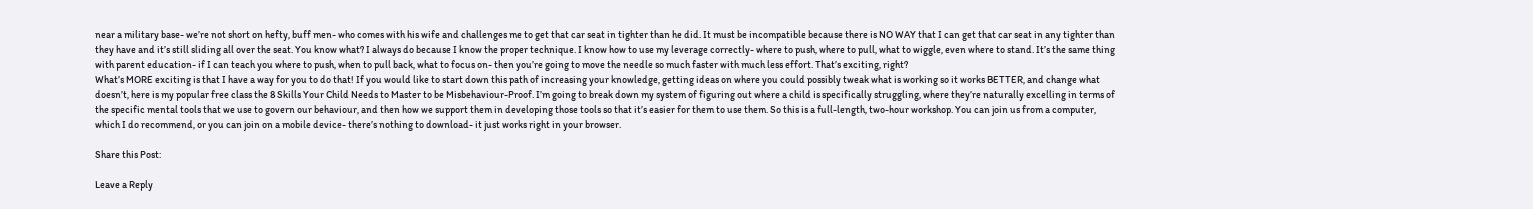near a military base- we’re not short on hefty, buff men- who comes with his wife and challenges me to get that car seat in tighter than he did. It must be incompatible because there is NO WAY that I can get that car seat in any tighter than they have and it’s still sliding all over the seat. You know what? I always do because I know the proper technique. I know how to use my leverage correctly- where to push, where to pull, what to wiggle, even where to stand. It’s the same thing with parent education- if I can teach you where to push, when to pull back, what to focus on- then you’re going to move the needle so much faster with much less effort. That’s exciting, right?
What’s MORE exciting is that I have a way for you to do that! If you would like to start down this path of increasing your knowledge, getting ideas on where you could possibly tweak what is working so it works BETTER, and change what doesn’t, here is my popular free class the 8 Skills Your Child Needs to Master to be Misbehaviour-Proof. I’m going to break down my system of figuring out where a child is specifically struggling, where they’re naturally excelling in terms of the specific mental tools that we use to govern our behaviour, and then how we support them in developing those tools so that it’s easier for them to use them. So this is a full-length, two-hour workshop. You can join us from a computer, which I do recommend, or you can join on a mobile device- there’s nothing to download- it just works right in your browser.

Share this Post:

Leave a Reply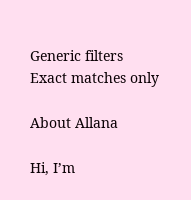Generic filters
Exact matches only

About Allana

Hi, I’m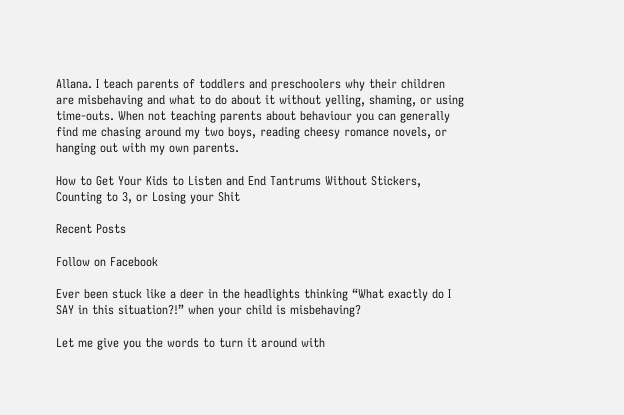Allana. I teach parents of toddlers and preschoolers why their children are misbehaving and what to do about it without yelling, shaming, or using time-outs. When not teaching parents about behaviour you can generally find me chasing around my two boys, reading cheesy romance novels, or hanging out with my own parents.

How to Get Your Kids to Listen and End Tantrums Without Stickers, Counting to 3, or Losing your Shit

Recent Posts

Follow on Facebook

Ever been stuck like a deer in the headlights thinking “What exactly do I SAY in this situation?!” when your child is misbehaving?

Let me give you the words to turn it around with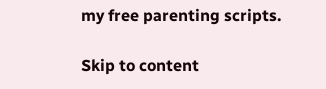my free parenting scripts.

Skip to content